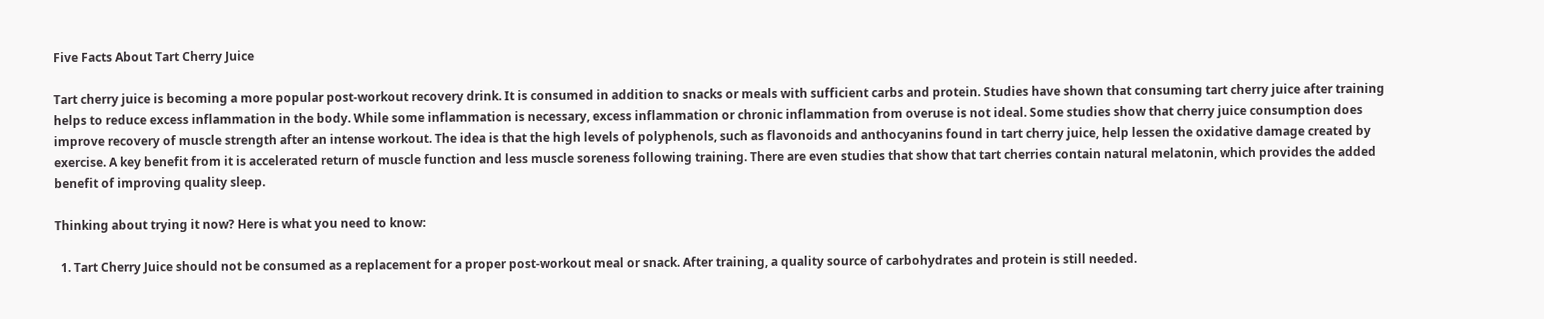Five Facts About Tart Cherry Juice

Tart cherry juice is becoming a more popular post-workout recovery drink. It is consumed in addition to snacks or meals with sufficient carbs and protein. Studies have shown that consuming tart cherry juice after training helps to reduce excess inflammation in the body. While some inflammation is necessary, excess inflammation or chronic inflammation from overuse is not ideal. Some studies show that cherry juice consumption does improve recovery of muscle strength after an intense workout. The idea is that the high levels of polyphenols, such as flavonoids and anthocyanins found in tart cherry juice, help lessen the oxidative damage created by exercise. A key benefit from it is accelerated return of muscle function and less muscle soreness following training. There are even studies that show that tart cherries contain natural melatonin, which provides the added benefit of improving quality sleep.

Thinking about trying it now? Here is what you need to know:

  1. Tart Cherry Juice should not be consumed as a replacement for a proper post-workout meal or snack. After training, a quality source of carbohydrates and protein is still needed.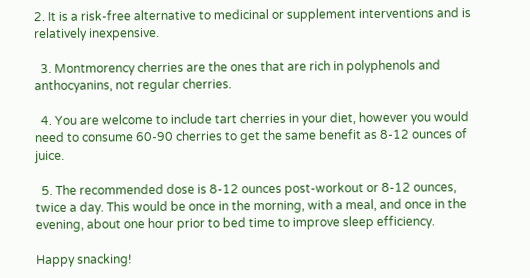2. It is a risk-free alternative to medicinal or supplement interventions and is relatively inexpensive.

  3. Montmorency cherries are the ones that are rich in polyphenols and anthocyanins, not regular cherries.

  4. You are welcome to include tart cherries in your diet, however you would need to consume 60-90 cherries to get the same benefit as 8-12 ounces of juice.

  5. The recommended dose is 8-12 ounces post-workout or 8-12 ounces, twice a day. This would be once in the morning, with a meal, and once in the evening, about one hour prior to bed time to improve sleep efficiency.

Happy snacking!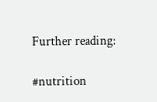Further reading:

#nutrition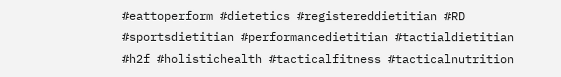#eattoperform #dietetics #registereddietitian #RD #sportsdietitian #performancedietitian #tactialdietitian #h2f #holistichealth #tacticalfitness #tacticalnutrition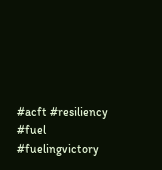#acft #resiliency #fuel #fuelingvictory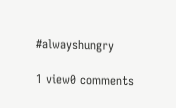#alwayshungry

1 view0 comments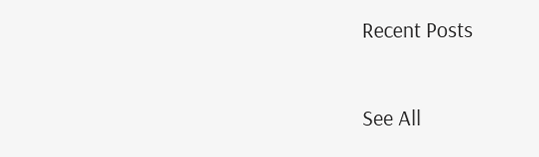Recent Posts

See All